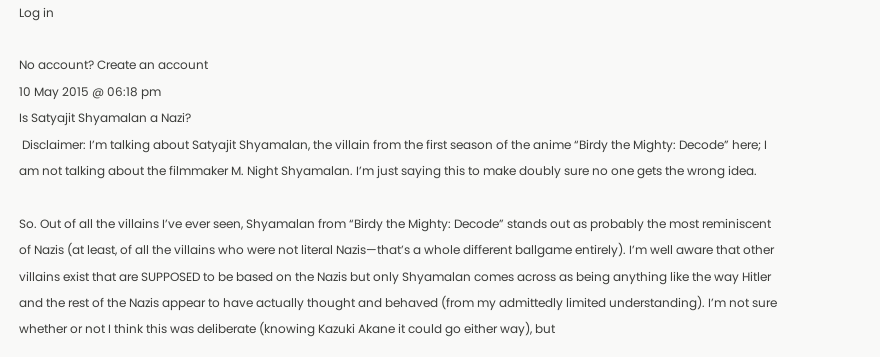Log in

No account? Create an account
10 May 2015 @ 06:18 pm
Is Satyajit Shyamalan a Nazi?
 Disclaimer: I’m talking about Satyajit Shyamalan, the villain from the first season of the anime “Birdy the Mighty: Decode” here; I am not talking about the filmmaker M. Night Shyamalan. I’m just saying this to make doubly sure no one gets the wrong idea.

So. Out of all the villains I’ve ever seen, Shyamalan from “Birdy the Mighty: Decode” stands out as probably the most reminiscent of Nazis (at least, of all the villains who were not literal Nazis—that’s a whole different ballgame entirely). I’m well aware that other villains exist that are SUPPOSED to be based on the Nazis but only Shyamalan comes across as being anything like the way Hitler and the rest of the Nazis appear to have actually thought and behaved (from my admittedly limited understanding). I’m not sure whether or not I think this was deliberate (knowing Kazuki Akane it could go either way), but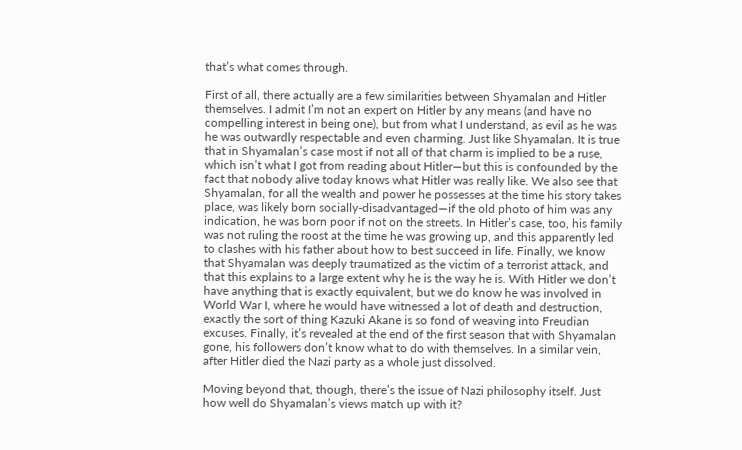that’s what comes through.

First of all, there actually are a few similarities between Shyamalan and Hitler themselves. I admit I’m not an expert on Hitler by any means (and have no compelling interest in being one), but from what I understand, as evil as he was he was outwardly respectable and even charming. Just like Shyamalan. It is true that in Shyamalan’s case most if not all of that charm is implied to be a ruse, which isn’t what I got from reading about Hitler—but this is confounded by the fact that nobody alive today knows what Hitler was really like. We also see that Shyamalan, for all the wealth and power he possesses at the time his story takes place, was likely born socially-disadvantaged—if the old photo of him was any indication, he was born poor if not on the streets. In Hitler’s case, too, his family was not ruling the roost at the time he was growing up, and this apparently led to clashes with his father about how to best succeed in life. Finally, we know that Shyamalan was deeply traumatized as the victim of a terrorist attack, and that this explains to a large extent why he is the way he is. With Hitler we don’t have anything that is exactly equivalent, but we do know he was involved in World War I, where he would have witnessed a lot of death and destruction, exactly the sort of thing Kazuki Akane is so fond of weaving into Freudian excuses. Finally, it’s revealed at the end of the first season that with Shyamalan gone, his followers don’t know what to do with themselves. In a similar vein, after Hitler died the Nazi party as a whole just dissolved.

Moving beyond that, though, there’s the issue of Nazi philosophy itself. Just how well do Shyamalan’s views match up with it?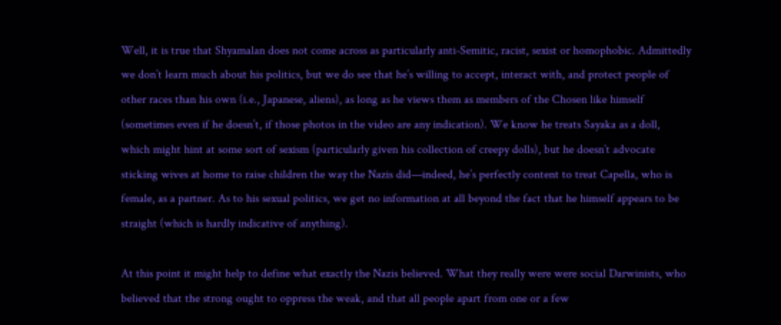Well, it is true that Shyamalan does not come across as particularly anti-Semitic, racist, sexist or homophobic. Admittedly we don’t learn much about his politics, but we do see that he’s willing to accept, interact with, and protect people of other races than his own (i.e., Japanese, aliens), as long as he views them as members of the Chosen like himself (sometimes even if he doesn’t, if those photos in the video are any indication). We know he treats Sayaka as a doll, which might hint at some sort of sexism (particularly given his collection of creepy dolls), but he doesn’t advocate sticking wives at home to raise children the way the Nazis did—indeed, he’s perfectly content to treat Capella, who is female, as a partner. As to his sexual politics, we get no information at all beyond the fact that he himself appears to be straight (which is hardly indicative of anything).

At this point it might help to define what exactly the Nazis believed. What they really were were social Darwinists, who believed that the strong ought to oppress the weak, and that all people apart from one or a few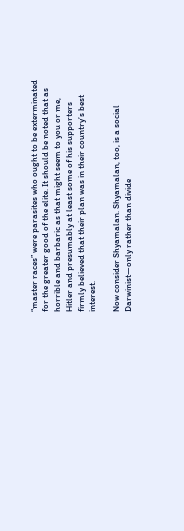“master races” were parasites who ought to be exterminated for the greater good of the elite. It should be noted that as horrible and barbaric as that might seem to you or me, Hitler and presumably at least some of his supporters firmly believed that their plan was in their country’s best interest.

Now consider Shyamalan. Shyamalan, too, is a social Darwinist—only rather than divide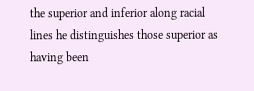the superior and inferior along racial lines he distinguishes those superior as having been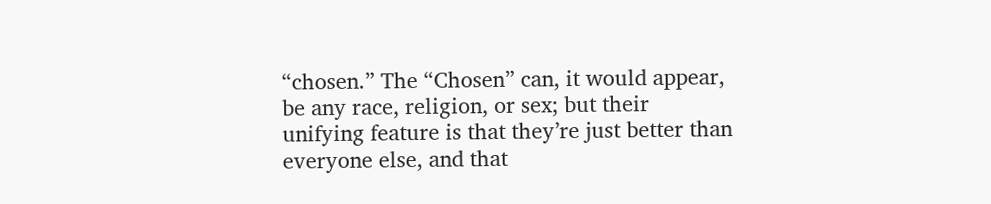“chosen.” The “Chosen” can, it would appear, be any race, religion, or sex; but their unifying feature is that they’re just better than everyone else, and that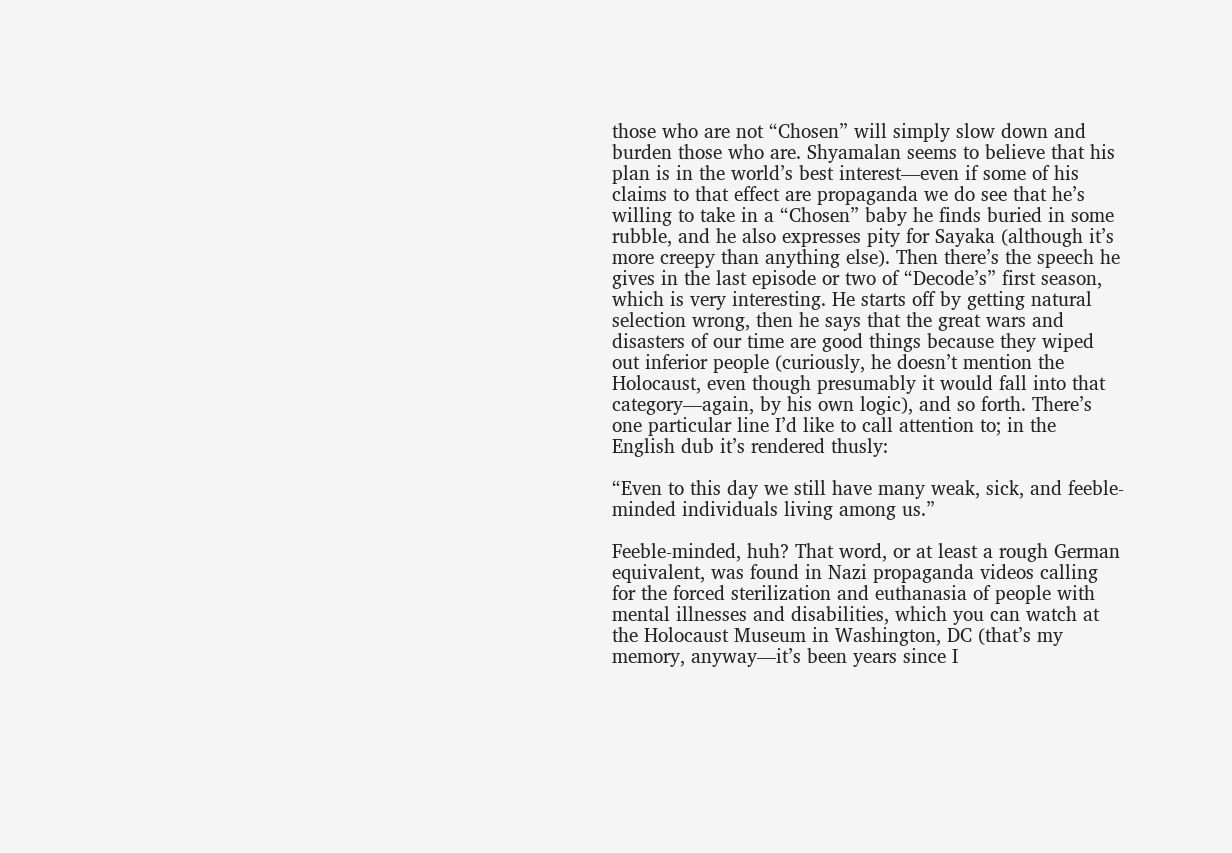those who are not “Chosen” will simply slow down and burden those who are. Shyamalan seems to believe that his plan is in the world’s best interest—even if some of his claims to that effect are propaganda we do see that he’s willing to take in a “Chosen” baby he finds buried in some rubble, and he also expresses pity for Sayaka (although it’s more creepy than anything else). Then there’s the speech he gives in the last episode or two of “Decode’s” first season, which is very interesting. He starts off by getting natural selection wrong, then he says that the great wars and disasters of our time are good things because they wiped out inferior people (curiously, he doesn’t mention the Holocaust, even though presumably it would fall into that category—again, by his own logic), and so forth. There’s one particular line I’d like to call attention to; in the English dub it’s rendered thusly:

“Even to this day we still have many weak, sick, and feeble-minded individuals living among us.”

Feeble-minded, huh? That word, or at least a rough German equivalent, was found in Nazi propaganda videos calling for the forced sterilization and euthanasia of people with mental illnesses and disabilities, which you can watch at the Holocaust Museum in Washington, DC (that’s my memory, anyway—it’s been years since I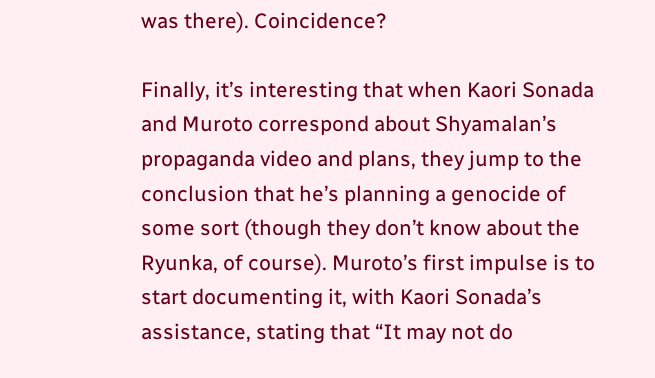was there). Coincidence?

Finally, it’s interesting that when Kaori Sonada and Muroto correspond about Shyamalan’s propaganda video and plans, they jump to the conclusion that he’s planning a genocide of some sort (though they don’t know about the Ryunka, of course). Muroto’s first impulse is to start documenting it, with Kaori Sonada’s assistance, stating that “It may not do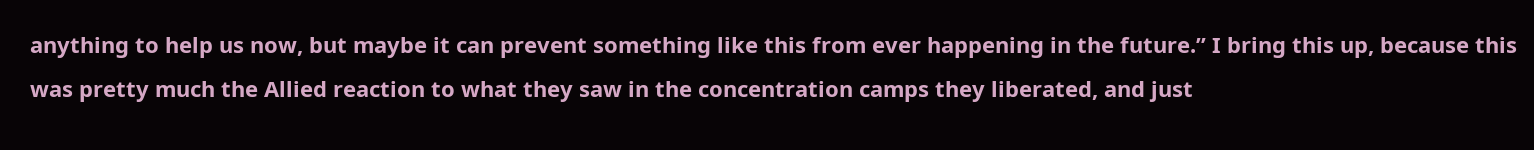anything to help us now, but maybe it can prevent something like this from ever happening in the future.” I bring this up, because this was pretty much the Allied reaction to what they saw in the concentration camps they liberated, and just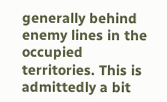generally behind enemy lines in the occupied territories. This is admittedly a bit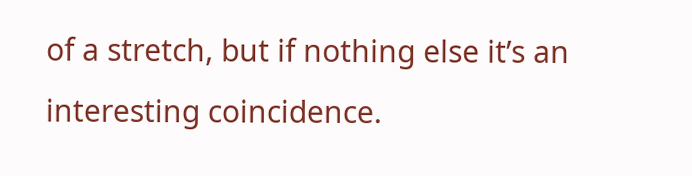of a stretch, but if nothing else it’s an interesting coincidence.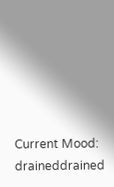Current Mood: draineddrained